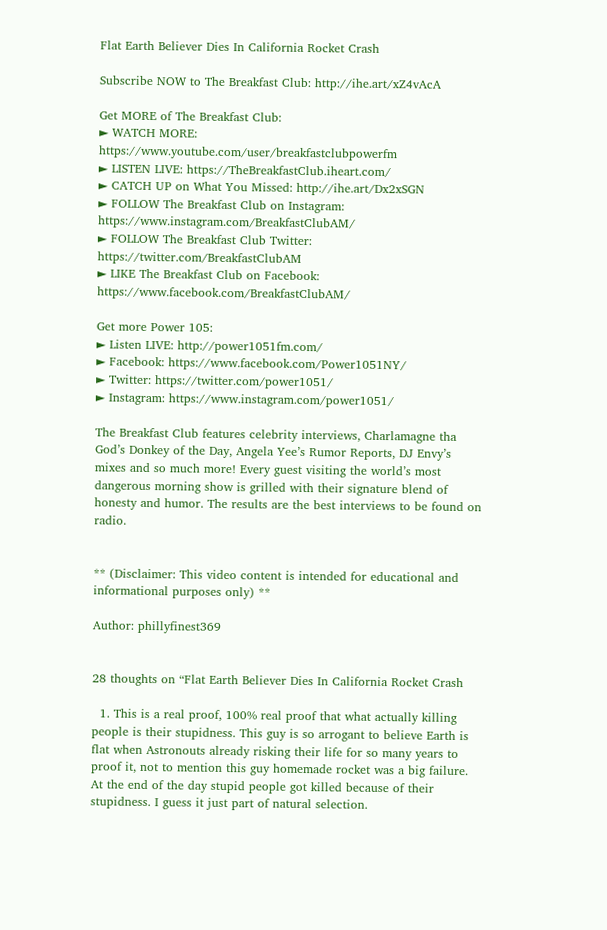Flat Earth Believer Dies In California Rocket Crash

Subscribe NOW to The Breakfast Club: http://ihe.art/xZ4vAcA

Get MORE of The Breakfast Club:
► WATCH MORE: https://www.youtube.com/user/breakfastclubpowerfm
► LISTEN LIVE: https://TheBreakfastClub.iheart.com/
► CATCH UP on What You Missed: http://ihe.art/Dx2xSGN
► FOLLOW The Breakfast Club on Instagram: https://www.instagram.com/BreakfastClubAM/
► FOLLOW The Breakfast Club Twitter: https://twitter.com/BreakfastClubAM
► LIKE The Breakfast Club on Facebook: https://www.facebook.com/BreakfastClubAM/

Get more Power 105:
► Listen LIVE: http://power1051fm.com/
► Facebook: https://www.facebook.com/Power1051NY/
► Twitter: https://twitter.com/power1051/
► Instagram: https://www.instagram.com/power1051/

The Breakfast Club features celebrity interviews, Charlamagne tha God’s Donkey of the Day, Angela Yee’s Rumor Reports, DJ Envy’s mixes and so much more! Every guest visiting the world’s most dangerous morning show is grilled with their signature blend of honesty and humor. The results are the best interviews to be found on radio.


** (Disclaimer: This video content is intended for educational and informational purposes only) **

Author: phillyfinest369


28 thoughts on “Flat Earth Believer Dies In California Rocket Crash

  1. This is a real proof, 100% real proof that what actually killing people is their stupidness. This guy is so arrogant to believe Earth is flat when Astronouts already risking their life for so many years to proof it, not to mention this guy homemade rocket was a big failure. At the end of the day stupid people got killed because of their stupidness. I guess it just part of natural selection.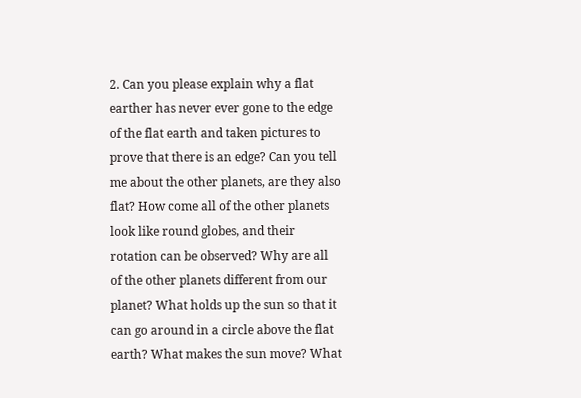2. Can you please explain why a flat earther has never ever gone to the edge of the flat earth and taken pictures to prove that there is an edge? Can you tell me about the other planets, are they also flat? How come all of the other planets look like round globes, and their rotation can be observed? Why are all of the other planets different from our planet? What holds up the sun so that it can go around in a circle above the flat earth? What makes the sun move? What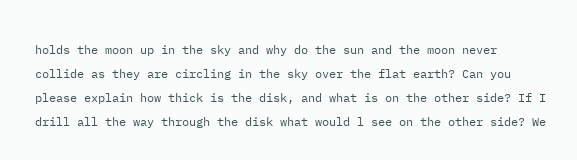holds the moon up in the sky and why do the sun and the moon never collide as they are circling in the sky over the flat earth? Can you please explain how thick is the disk, and what is on the other side? If I drill all the way through the disk what would l see on the other side? We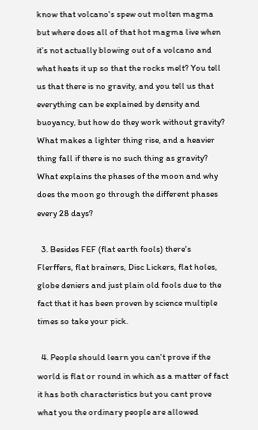know that volcano's spew out molten magma but where does all of that hot magma live when it’s not actually blowing out of a volcano and what heats it up so that the rocks melt? You tell us that there is no gravity, and you tell us that everything can be explained by density and buoyancy, but how do they work without gravity? What makes a lighter thing rise, and a heavier thing fall if there is no such thing as gravity? What explains the phases of the moon and why does the moon go through the different phases every 28 days?

  3. Besides FEF (flat earth fools) there's Flerffers, flat brainers, Disc Lickers, flat holes, globe deniers and just plain old fools due to the fact that it has been proven by science multiple times so take your pick.

  4. People should learn you can't prove if the world is flat or round in which as a matter of fact it has both characteristics but you cant prove what you the ordinary people are allowed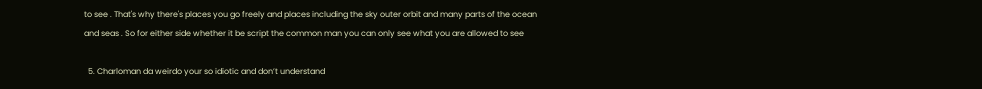to see . That's why there's places you go freely and places including the sky outer orbit and many parts of the ocean and seas . So for either side whether it be script the common man you can only see what you are allowed to see

  5. Charloman da weirdo your so idiotic and don’t understand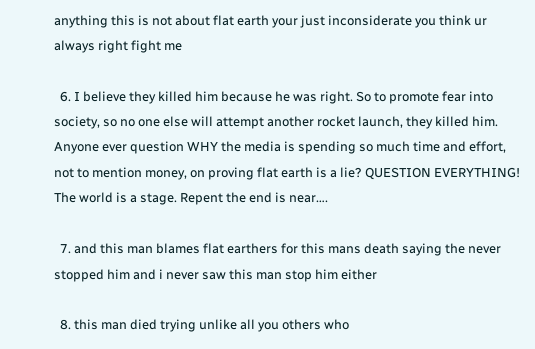anything this is not about flat earth your just inconsiderate you think ur always right fight me

  6. I believe they killed him because he was right. So to promote fear into society, so no one else will attempt another rocket launch, they killed him. Anyone ever question WHY the media is spending so much time and effort, not to mention money, on proving flat earth is a lie? QUESTION EVERYTHING! The world is a stage. Repent the end is near….

  7. and this man blames flat earthers for this mans death saying the never stopped him and i never saw this man stop him either

  8. this man died trying unlike all you others who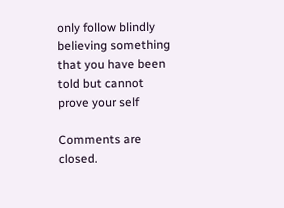only follow blindly believing something that you have been told but cannot prove your self

Comments are closed.